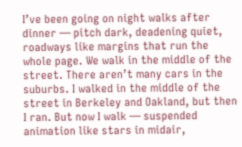I’ve been going on night walks after dinner — pitch dark, deadening quiet, roadways like margins that run the whole page. We walk in the middle of the street. There aren’t many cars in the suburbs. I walked in the middle of the street in Berkeley and Oakland, but then I ran. But now I walk — suspended animation like stars in midair,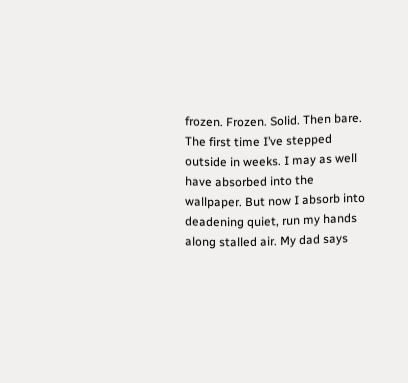frozen. Frozen. Solid. Then bare.
The first time I’ve stepped outside in weeks. I may as well have absorbed into the wallpaper. But now I absorb into deadening quiet, run my hands along stalled air. My dad says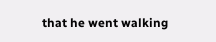that he went walking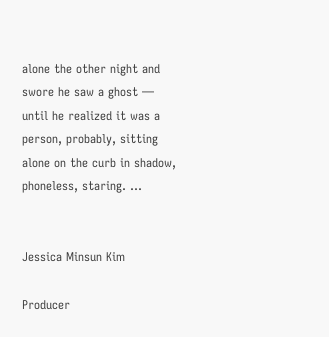alone the other night and swore he saw a ghost — until he realized it was a person, probably, sitting alone on the curb in shadow, phoneless, staring. …


Jessica Minsun Kim

Producer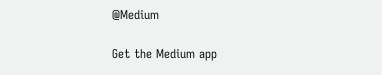@Medium

Get the Medium app